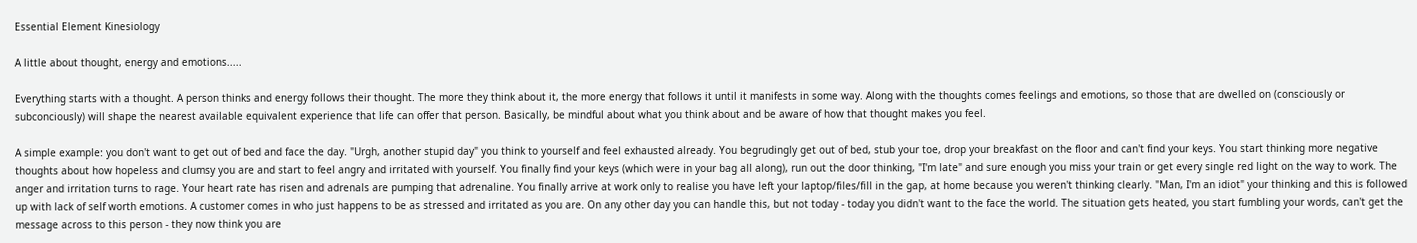Essential Element Kinesiology

A little about thought, energy and emotions.....

Everything starts with a thought. A person thinks and energy follows their thought. The more they think about it, the more energy that follows it until it manifests in some way. Along with the thoughts comes feelings and emotions, so those that are dwelled on (consciously or subconciously) will shape the nearest available equivalent experience that life can offer that person. Basically, be mindful about what you think about and be aware of how that thought makes you feel.

A simple example: you don't want to get out of bed and face the day. "Urgh, another stupid day" you think to yourself and feel exhausted already. You begrudingly get out of bed, stub your toe, drop your breakfast on the floor and can't find your keys. You start thinking more negative thoughts about how hopeless and clumsy you are and start to feel angry and irritated with yourself. You finally find your keys (which were in your bag all along), run out the door thinking, "I'm late" and sure enough you miss your train or get every single red light on the way to work. The anger and irritation turns to rage. Your heart rate has risen and adrenals are pumping that adrenaline. You finally arrive at work only to realise you have left your laptop/files/fill in the gap, at home because you weren't thinking clearly. "Man, I'm an idiot" your thinking and this is followed up with lack of self worth emotions. A customer comes in who just happens to be as stressed and irritated as you are. On any other day you can handle this, but not today - today you didn't want to the face the world. The situation gets heated, you start fumbling your words, can't get the message across to this person - they now think you are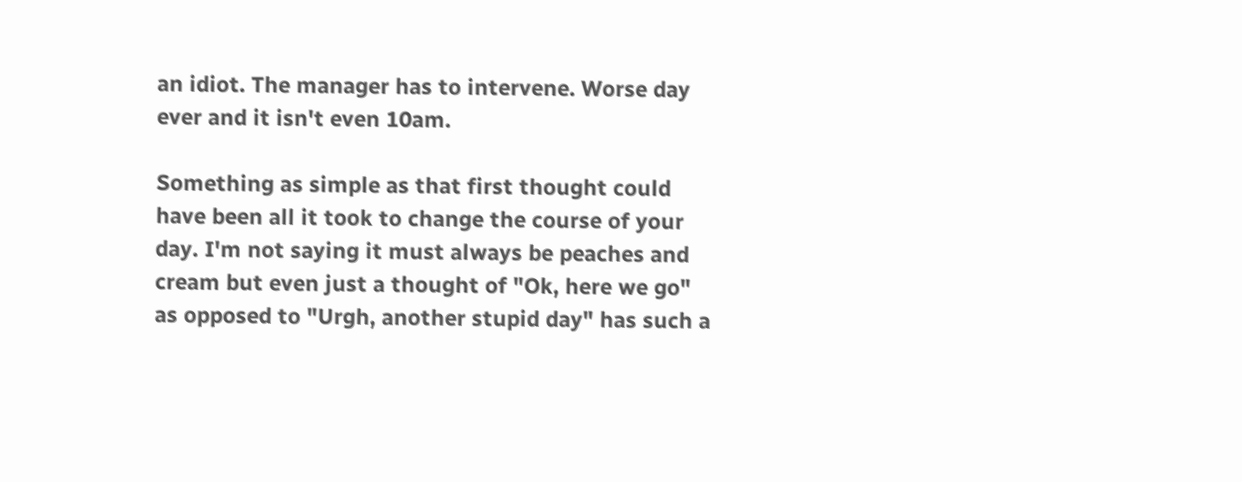an idiot. The manager has to intervene. Worse day ever and it isn't even 10am.

Something as simple as that first thought could have been all it took to change the course of your day. I'm not saying it must always be peaches and cream but even just a thought of "Ok, here we go" as opposed to "Urgh, another stupid day" has such a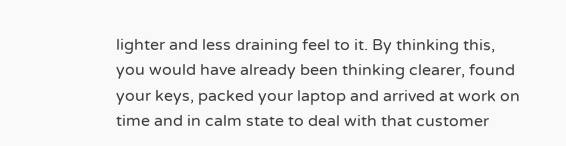lighter and less draining feel to it. By thinking this, you would have already been thinking clearer, found your keys, packed your laptop and arrived at work on time and in calm state to deal with that customer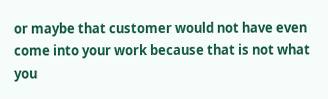or maybe that customer would not have even come into your work because that is not what you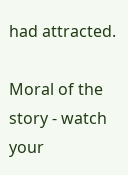had attracted.

Moral of the story - watch your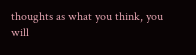thoughts as what you think, you will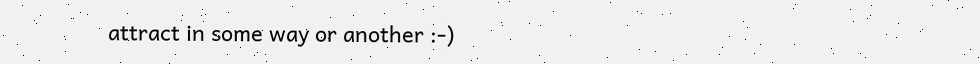attract in some way or another :-)